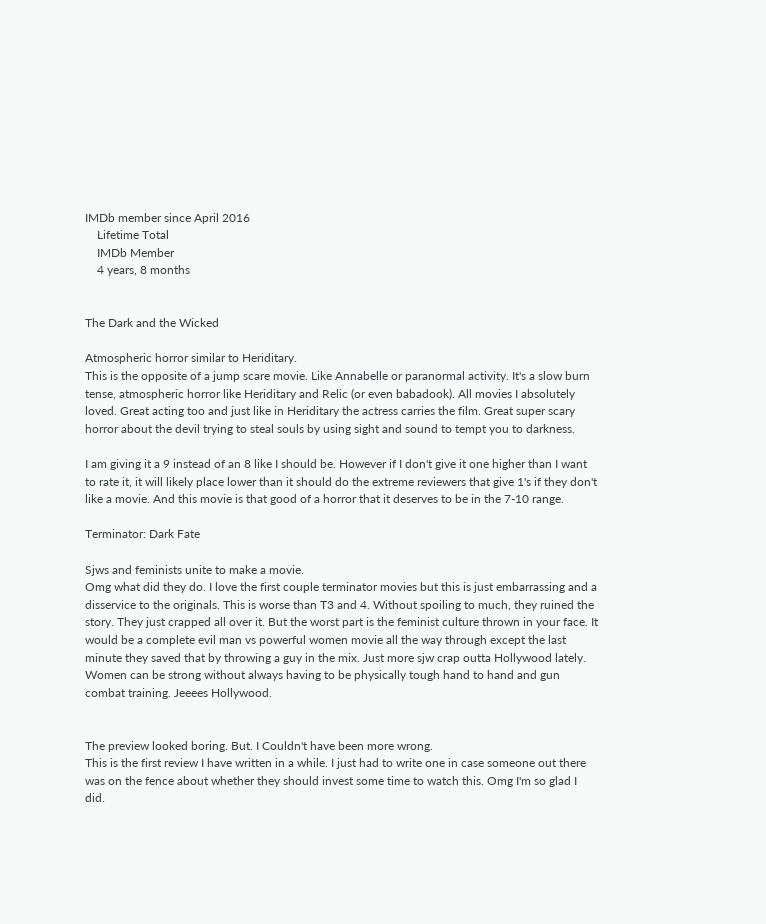IMDb member since April 2016
    Lifetime Total
    IMDb Member
    4 years, 8 months


The Dark and the Wicked

Atmospheric horror similar to Heriditary.
This is the opposite of a jump scare movie. Like Annabelle or paranormal activity. It's a slow burn tense, atmospheric horror like Heriditary and Relic (or even babadook). All movies I absolutely loved. Great acting too and just like in Heriditary the actress carries the film. Great super scary horror about the devil trying to steal souls by using sight and sound to tempt you to darkness.

I am giving it a 9 instead of an 8 like I should be. However if I don't give it one higher than I want to rate it, it will likely place lower than it should do the extreme reviewers that give 1's if they don't like a movie. And this movie is that good of a horror that it deserves to be in the 7-10 range.

Terminator: Dark Fate

Sjws and feminists unite to make a movie.
Omg what did they do. I love the first couple terminator movies but this is just embarrassing and a disservice to the originals. This is worse than T3 and 4. Without spoiling to much, they ruined the story. They just crapped all over it. But the worst part is the feminist culture thrown in your face. It would be a complete evil man vs powerful women movie all the way through except the last minute they saved that by throwing a guy in the mix. Just more sjw crap outta Hollywood lately. Women can be strong without always having to be physically tough hand to hand and gun combat training. Jeeees Hollywood.


The preview looked boring. But. I Couldn't have been more wrong.
This is the first review I have written in a while. I just had to write one in case someone out there was on the fence about whether they should invest some time to watch this. Omg I'm so glad I did.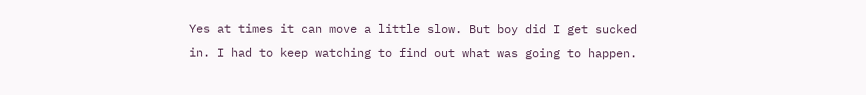Yes at times it can move a little slow. But boy did I get sucked in. I had to keep watching to find out what was going to happen.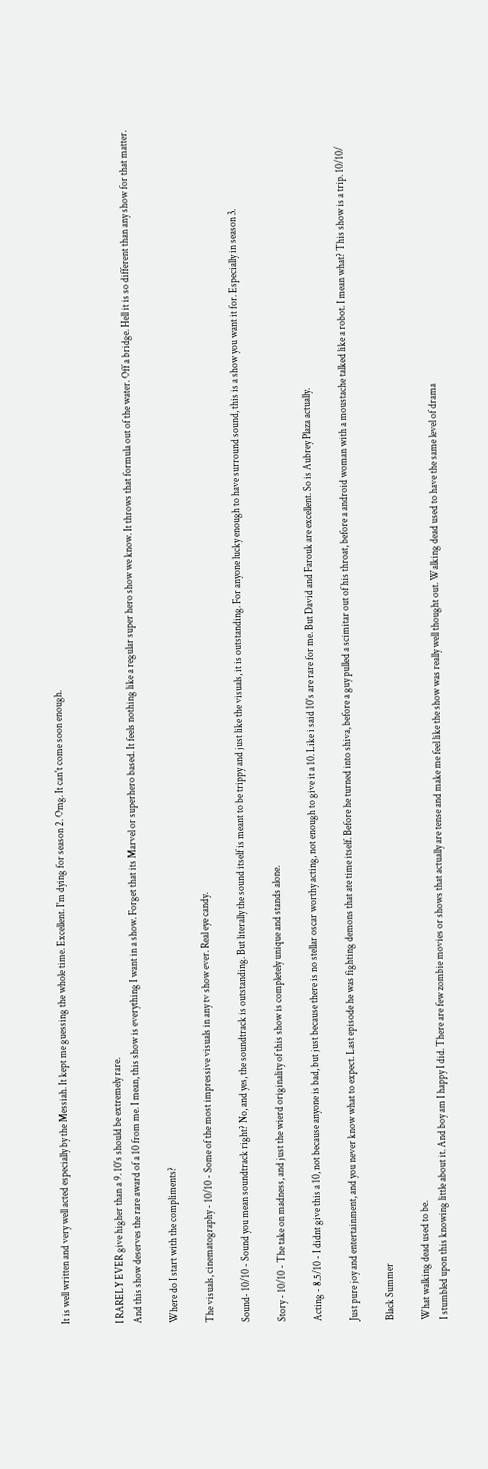It is well written and very well acted especially by the Messiah. It kept me guessing the whole time. Excellent. I'm dying for season 2. Omg. It can't come soon enough.


I RARELY EVER give higher than a 9. 10's should be extremely rare.
And this show deserves the rare award of a 10 from me. I mean, this show is everything I want in a show. Forget that its Marvel or superhero based. It feels nothing like a regular super hero show we know. It throws that formula out of the water. Off a bridge. Hell it is so different than any show for that matter.

Where do I start with the compliments?

The visuals, cinematography - 10/10 - Some of the most impressive visuals in any tv show ever. Real eye candy.

Sound- 10/10 - Sound you mean soundtrack right? No, and yes, the soundtrack is outstanding. But literally the sound itself is meant to be trippy and just like the visuals, it is outstanding. For anyone lucky enough to have surround sound, this is a show you want it for. Especially in season 3.

Story - 10/10 - The take on madness, and just the wierd originality of this show is completely unique and stands alone.

Acting - 8.5/10 - I didnt give this a 10, not because anyone is bad, but just because there is no stellar oscar worthy acting, not enough to give it a 10. Like i said 10's are rare for me. But David and Farouk are excellent. So is Aubrey Plaza actually.

Just pure joy and entertainment, and you never know what to expect. Last episode he was fighting demons that ate time itself. Before he turned into shiva, before a guy pulled a scimitar out of his throat, before a android woman with a moustache talked like a robot. I mean what? This show is a trip. 10/10/

Black Summer

What walking dead used to be.
I stumbled upon this knowing little about it. And boy am I happy I did. There are few zombie movies or shows that actually are tense and make me feel like the show was really well thought out. Walking dead used to have the same level of drama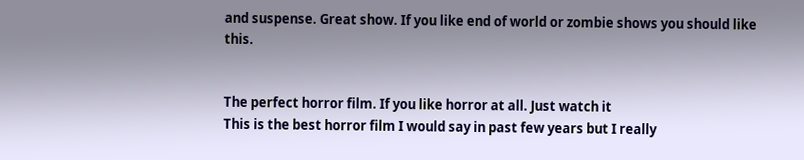and suspense. Great show. If you like end of world or zombie shows you should like this.


The perfect horror film. If you like horror at all. Just watch it
This is the best horror film I would say in past few years but I really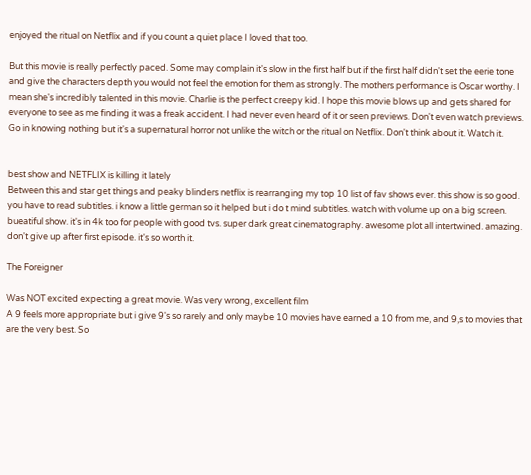enjoyed the ritual on Netflix and if you count a quiet place I loved that too.

But this movie is really perfectly paced. Some may complain it's slow in the first half but if the first half didn't set the eerie tone and give the characters depth you would not feel the emotion for them as strongly. The mothers performance is Oscar worthy. I mean she's incredibly talented in this movie. Charlie is the perfect creepy kid. I hope this movie blows up and gets shared for everyone to see as me finding it was a freak accident. I had never even heard of it or seen previews. Don't even watch previews. Go in knowing nothing but it's a supernatural horror not unlike the witch or the ritual on Netflix. Don't think about it. Watch it.


best show and NETFLIX is killing it lately
Between this and star get things and peaky blinders netflix is rearranging my top 10 list of fav shows ever. this show is so good. you have to read subtitles. i know a little german so it helped but i do t mind subtitles. watch with volume up on a big screen. bueatiful show. it's in 4k too for people with good tvs. super dark great cinematography. awesome plot all intertwined. amazing. don't give up after first episode. it's so worth it.

The Foreigner

Was NOT excited expecting a great movie. Was very wrong, excellent film
A 9 feels more appropriate but i give 9's so rarely and only maybe 10 movies have earned a 10 from me, and 9,s to movies that are the very best. So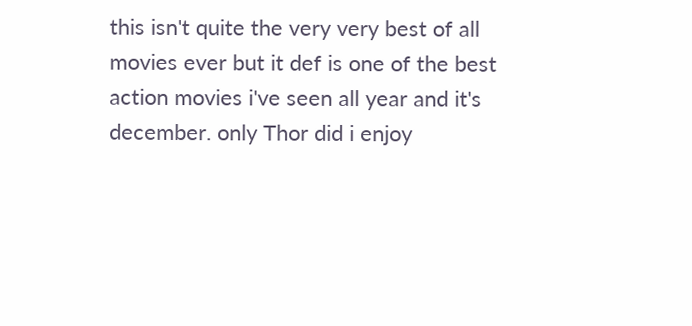this isn't quite the very very best of all movies ever but it def is one of the best action movies i've seen all year and it's december. only Thor did i enjoy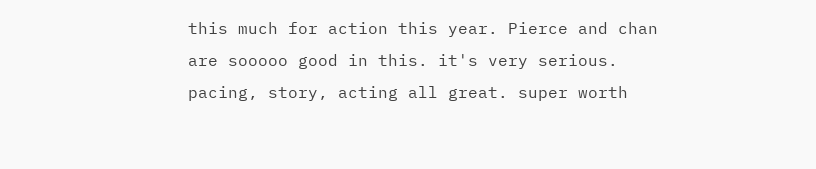this much for action this year. Pierce and chan are sooooo good in this. it's very serious. pacing, story, acting all great. super worth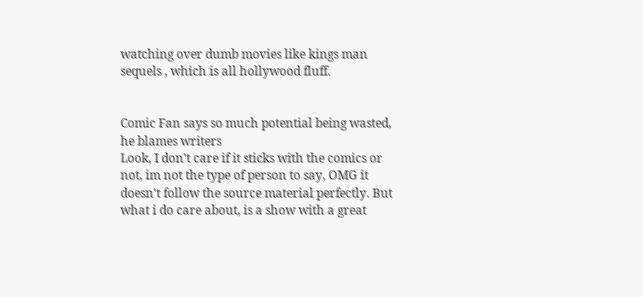watching over dumb movies like kings man sequels , which is all hollywood fluff.


Comic Fan says so much potential being wasted, he blames writers
Look, I don't care if it sticks with the comics or not, im not the type of person to say, OMG it doesn't follow the source material perfectly. But what i do care about, is a show with a great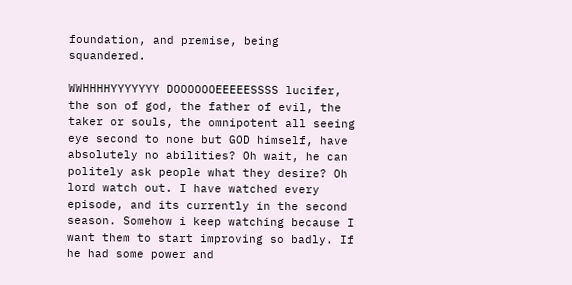foundation, and premise, being squandered.

WWHHHHYYYYYYY DOOOOOOEEEEESSSS lucifer, the son of god, the father of evil, the taker or souls, the omnipotent all seeing eye second to none but GOD himself, have absolutely no abilities? Oh wait, he can politely ask people what they desire? Oh lord watch out. I have watched every episode, and its currently in the second season. Somehow i keep watching because I want them to start improving so badly. If he had some power and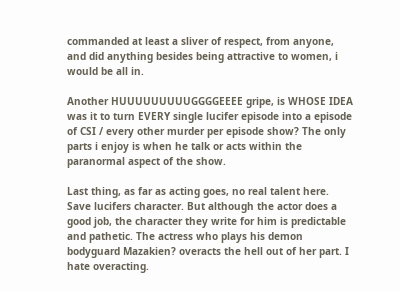commanded at least a sliver of respect, from anyone, and did anything besides being attractive to women, i would be all in.

Another HUUUUUUUUUGGGGEEEE gripe, is WHOSE IDEA was it to turn EVERY single lucifer episode into a episode of CSI / every other murder per episode show? The only parts i enjoy is when he talk or acts within the paranormal aspect of the show.

Last thing, as far as acting goes, no real talent here. Save lucifers character. But although the actor does a good job, the character they write for him is predictable and pathetic. The actress who plays his demon bodyguard Mazakien? overacts the hell out of her part. I hate overacting.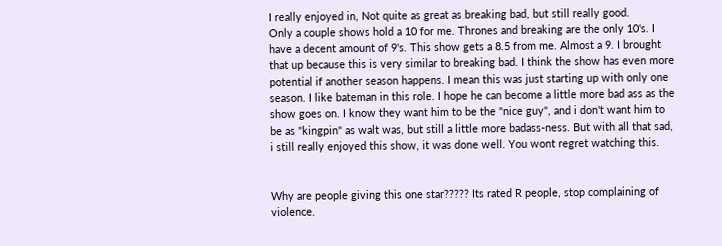I really enjoyed in, Not quite as great as breaking bad, but still really good.
Only a couple shows hold a 10 for me. Thrones and breaking are the only 10's. I have a decent amount of 9's. This show gets a 8.5 from me. Almost a 9. I brought that up because this is very similar to breaking bad. I think the show has even more potential if another season happens. I mean this was just starting up with only one season. I like bateman in this role. I hope he can become a little more bad ass as the show goes on. I know they want him to be the "nice guy", and i don't want him to be as "kingpin" as walt was, but still a little more badass-ness. But with all that sad, i still really enjoyed this show, it was done well. You wont regret watching this.


Why are people giving this one star????? Its rated R people, stop complaining of violence.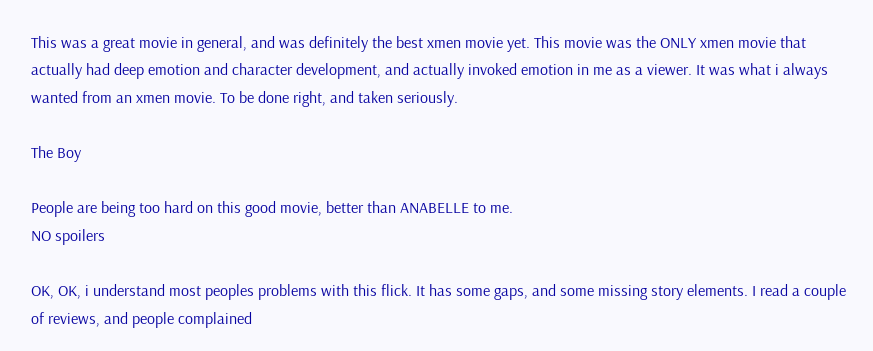This was a great movie in general, and was definitely the best xmen movie yet. This movie was the ONLY xmen movie that actually had deep emotion and character development, and actually invoked emotion in me as a viewer. It was what i always wanted from an xmen movie. To be done right, and taken seriously.

The Boy

People are being too hard on this good movie, better than ANABELLE to me.
NO spoilers

OK, OK, i understand most peoples problems with this flick. It has some gaps, and some missing story elements. I read a couple of reviews, and people complained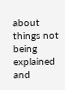about things not being explained and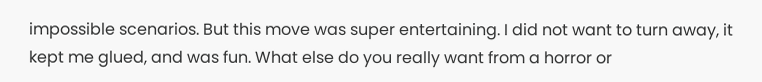impossible scenarios. But this move was super entertaining. I did not want to turn away, it kept me glued, and was fun. What else do you really want from a horror or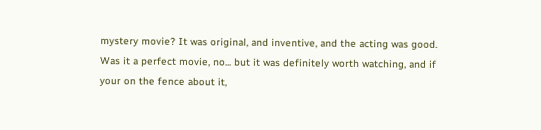mystery movie? It was original, and inventive, and the acting was good. Was it a perfect movie, no... but it was definitely worth watching, and if your on the fence about it,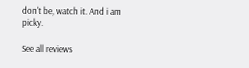don't be, watch it. And i am picky.

See all reviews